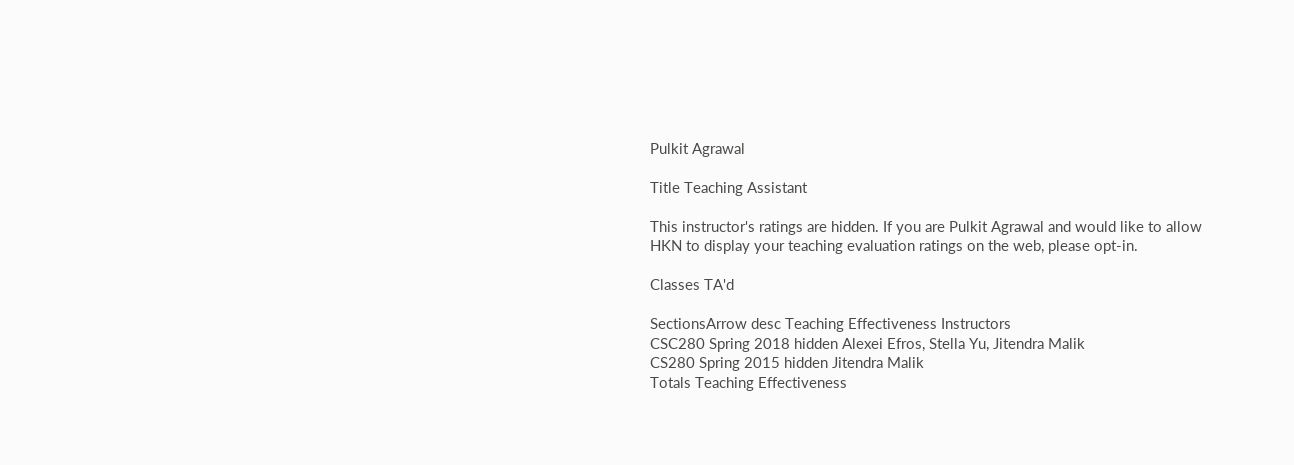Pulkit Agrawal

Title Teaching Assistant

This instructor's ratings are hidden. If you are Pulkit Agrawal and would like to allow HKN to display your teaching evaluation ratings on the web, please opt-in.

Classes TA'd

SectionsArrow desc Teaching Effectiveness Instructors
CSC280 Spring 2018 hidden Alexei Efros, Stella Yu, Jitendra Malik
CS280 Spring 2015 hidden Jitendra Malik
Totals Teaching Effectiveness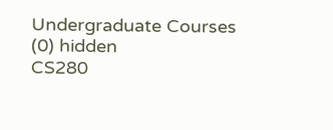Undergraduate Courses (0) hidden
CS280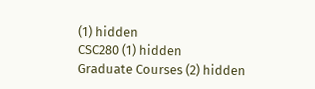(1) hidden
CSC280 (1) hidden
Graduate Courses (2) hidden